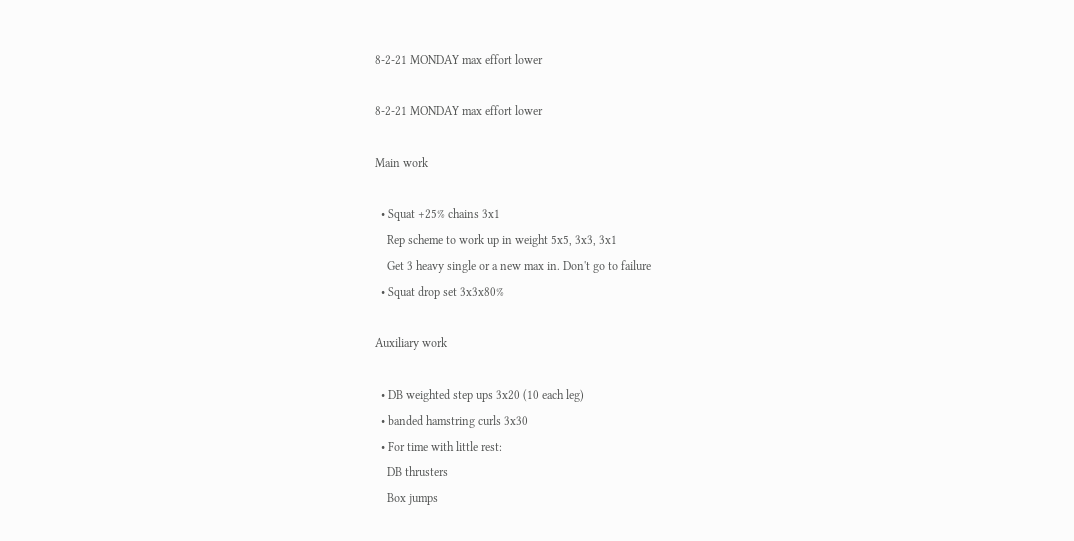8-2-21 MONDAY max effort lower

8-2-21 MONDAY max effort lower

Main work

  • Squat +25% chains 3x1
    Rep scheme to work up in weight 5x5, 3x3, 3x1
    Get 3 heavy single or a new max in. Don't go to failure
  • Squat drop set 3x3x80%

Auxiliary work

  • DB weighted step ups 3x20 (10 each leg)
  • banded hamstring curls 3x30
  • For time with little rest:
    DB thrusters
    Box jumps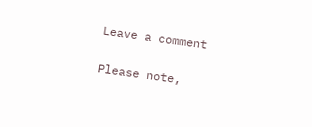Leave a comment

Please note,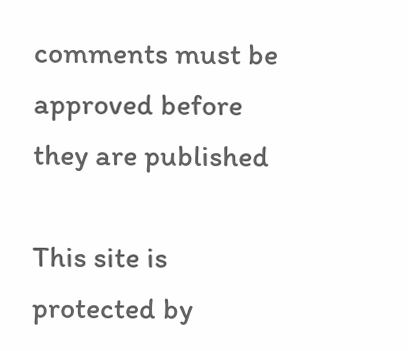comments must be approved before they are published

This site is protected by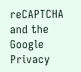reCAPTCHA and the Google Privacy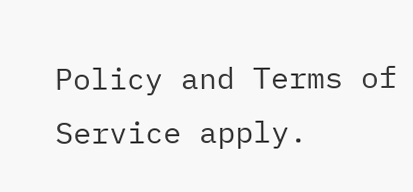Policy and Terms of Service apply.